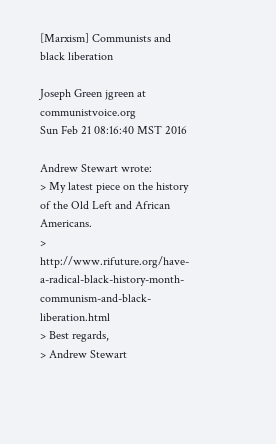[Marxism] Communists and black liberation

Joseph Green jgreen at communistvoice.org
Sun Feb 21 08:16:40 MST 2016

Andrew Stewart wrote:
> My latest piece on the history of the Old Left and African Americans.
> http://www.rifuture.org/have-a-radical-black-history-month-communism-and-black-liberation.html
> Best regards,
> Andrew Stewart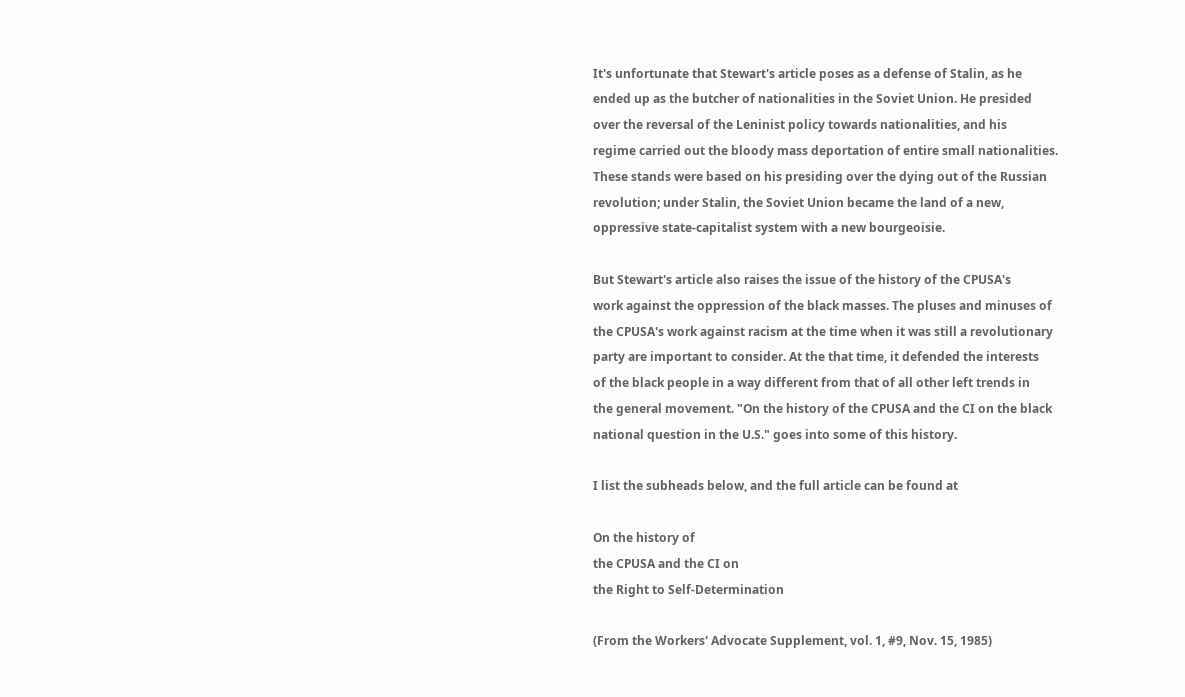It's unfortunate that Stewart's article poses as a defense of Stalin, as he
ended up as the butcher of nationalities in the Soviet Union. He presided
over the reversal of the Leninist policy towards nationalities, and his
regime carried out the bloody mass deportation of entire small nationalities.
These stands were based on his presiding over the dying out of the Russian
revolution; under Stalin, the Soviet Union became the land of a new,
oppressive state-capitalist system with a new bourgeoisie.

But Stewart's article also raises the issue of the history of the CPUSA's
work against the oppression of the black masses. The pluses and minuses of
the CPUSA's work against racism at the time when it was still a revolutionary
party are important to consider. At the that time, it defended the interests
of the black people in a way different from that of all other left trends in
the general movement. "On the history of the CPUSA and the CI on the black
national question in the U.S." goes into some of this history.

I list the subheads below, and the full article can be found at

On the history of
the CPUSA and the CI on
the Right to Self-Determination

(From the Workers' Advocate Supplement, vol. 1, #9, Nov. 15, 1985)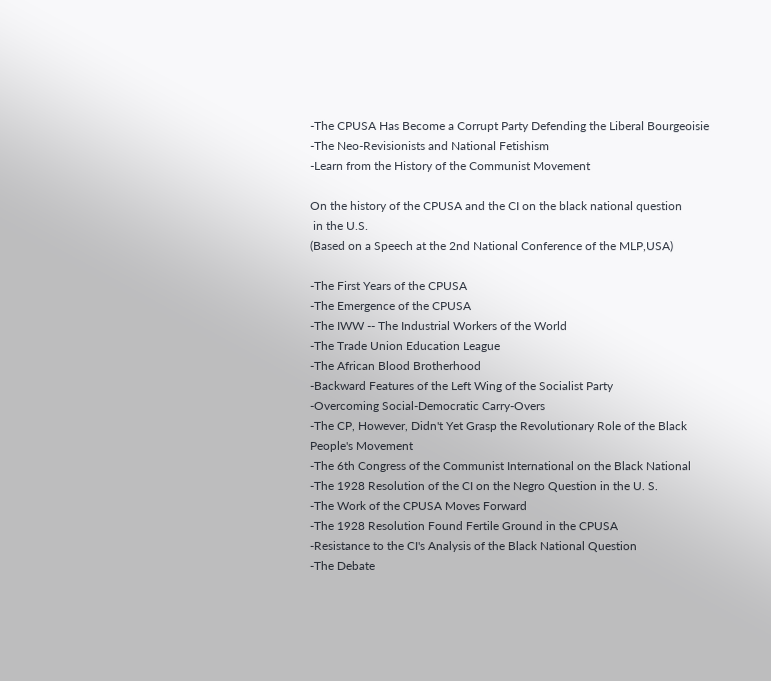-The CPUSA Has Become a Corrupt Party Defending the Liberal Bourgeoisie
-The Neo-Revisionists and National Fetishism
-Learn from the History of the Communist Movement

On the history of the CPUSA and the CI on the black national question
 in the U.S.
(Based on a Speech at the 2nd National Conference of the MLP,USA)

-The First Years of the CPUSA
-The Emergence of the CPUSA
-The IWW -- The Industrial Workers of the World
-The Trade Union Education League
-The African Blood Brotherhood
-Backward Features of the Left Wing of the Socialist Party
-Overcoming Social-Democratic Carry-Overs
-The CP, However, Didn't Yet Grasp the Revolutionary Role of the Black
People's Movement
-The 6th Congress of the Communist International on the Black National
-The 1928 Resolution of the CI on the Negro Question in the U. S.
-The Work of the CPUSA Moves Forward
-The 1928 Resolution Found Fertile Ground in the CPUSA
-Resistance to the CI's Analysis of the Black National Question
-The Debate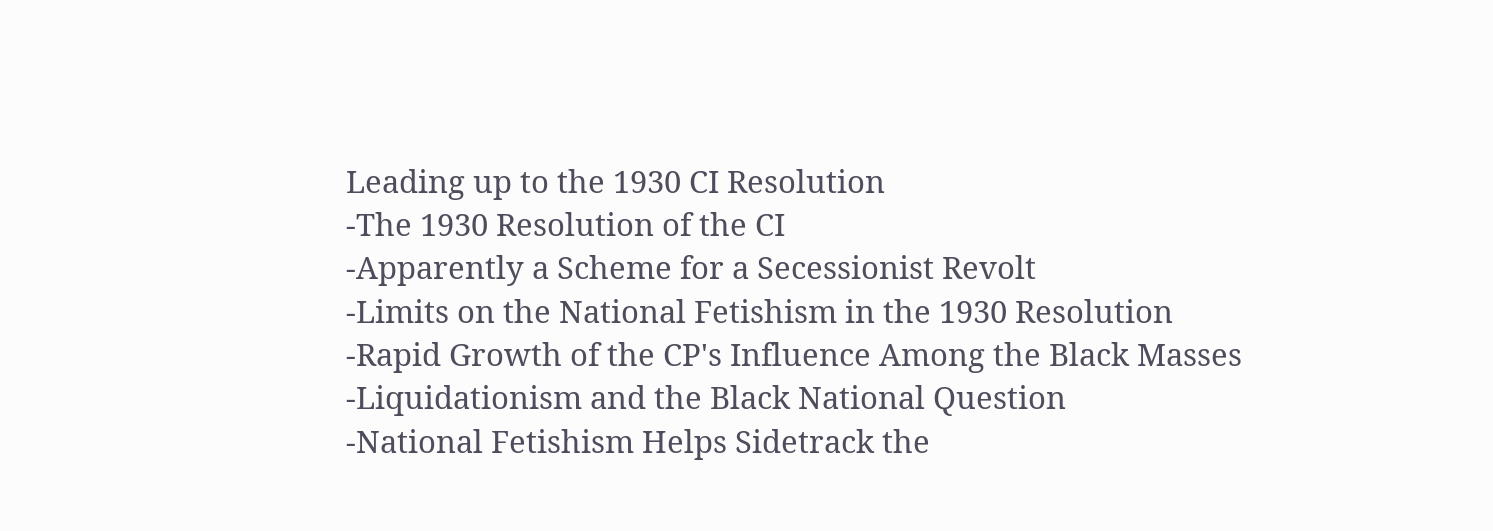Leading up to the 1930 CI Resolution
-The 1930 Resolution of the CI
-Apparently a Scheme for a Secessionist Revolt
-Limits on the National Fetishism in the 1930 Resolution
-Rapid Growth of the CP's Influence Among the Black Masses
-Liquidationism and the Black National Question
-National Fetishism Helps Sidetrack the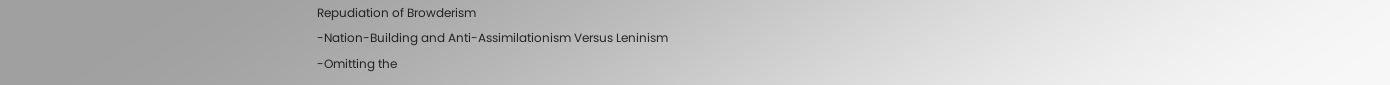Repudiation of Browderism
-Nation-Building and Anti-Assimilationism Versus Leninism
-Omitting the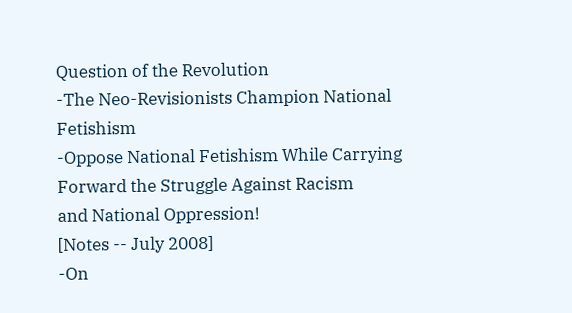Question of the Revolution
-The Neo-Revisionists Champion National Fetishism
-Oppose National Fetishism While Carrying Forward the Struggle Against Racism
and National Oppression!
[Notes -- July 2008]
-On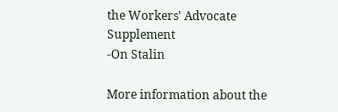the Workers' Advocate Supplement
-On Stalin

More information about the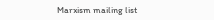Marxism mailing list